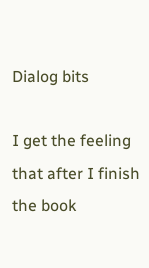Dialog bits

I get the feeling that after I finish the book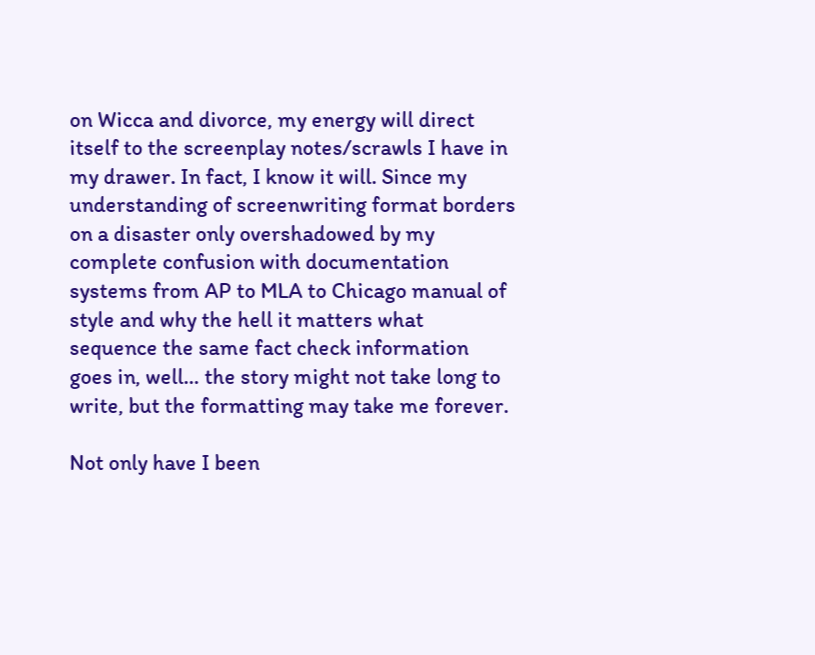on Wicca and divorce, my energy will direct itself to the screenplay notes/scrawls I have in my drawer. In fact, I know it will. Since my understanding of screenwriting format borders on a disaster only overshadowed by my complete confusion with documentation systems from AP to MLA to Chicago manual of style and why the hell it matters what sequence the same fact check information goes in, well… the story might not take long to write, but the formatting may take me forever.

Not only have I been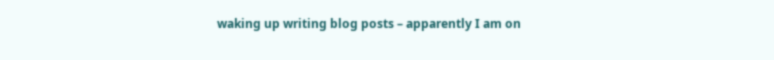waking up writing blog posts – apparently I am on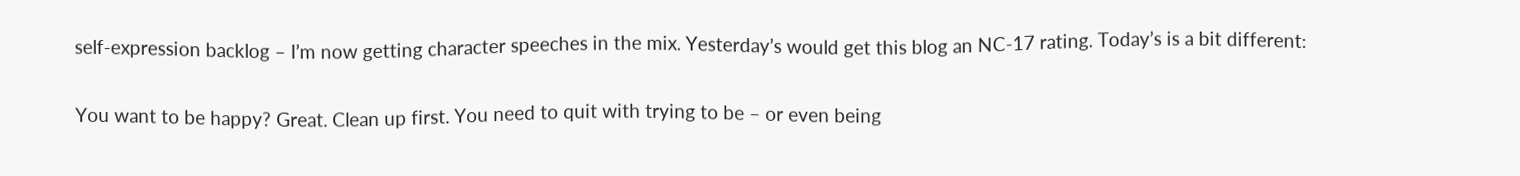self-expression backlog – I’m now getting character speeches in the mix. Yesterday’s would get this blog an NC-17 rating. Today’s is a bit different:

You want to be happy? Great. Clean up first. You need to quit with trying to be – or even being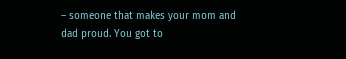– someone that makes your mom and dad proud. You got to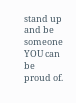stand up and be someone YOU can be proud of.